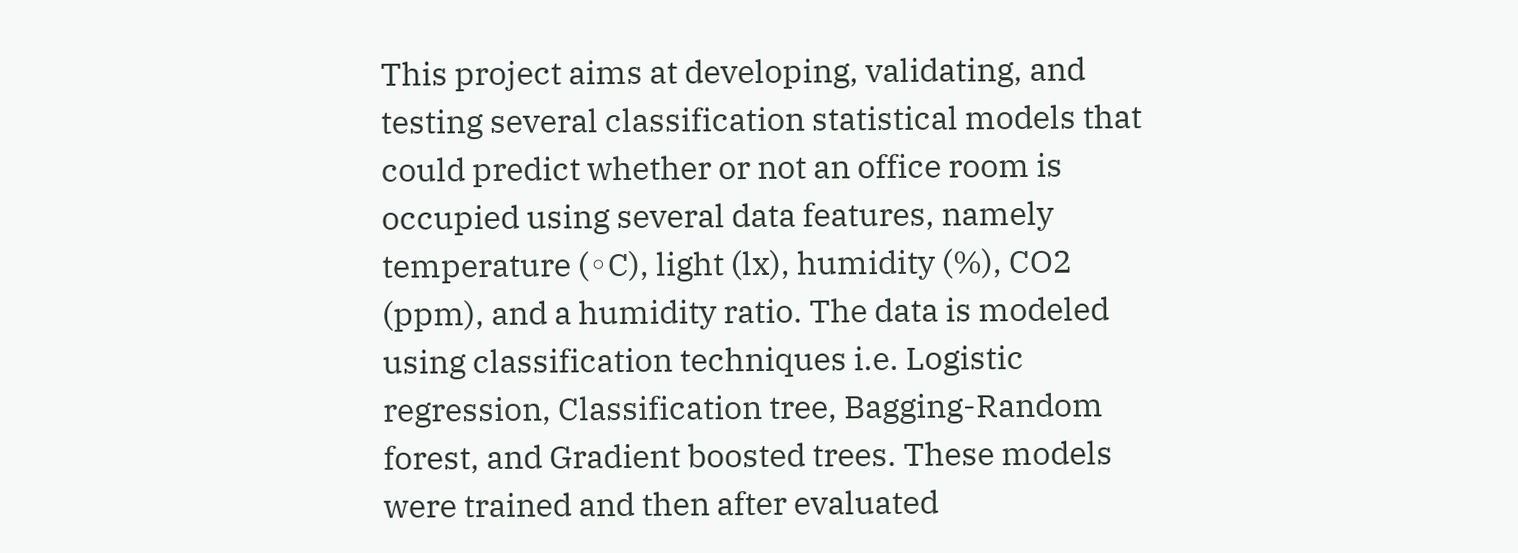This project aims at developing, validating, and testing several classification statistical models that could predict whether or not an office room is occupied using several data features, namely temperature (◦C), light (lx), humidity (%), CO2 (ppm), and a humidity ratio. The data is modeled using classification techniques i.e. Logistic regression, Classification tree, Bagging-Random forest, and Gradient boosted trees. These models were trained and then after evaluated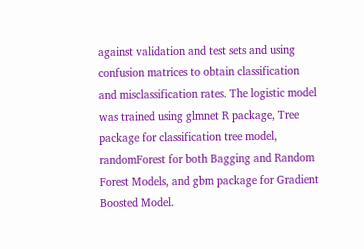against validation and test sets and using confusion matrices to obtain classification and misclassification rates. The logistic model was trained using glmnet R package, Tree package for classification tree model, randomForest for both Bagging and Random Forest Models, and gbm package for Gradient Boosted Model.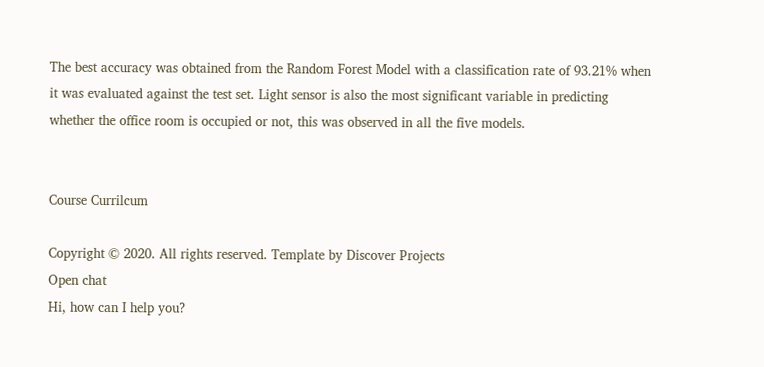The best accuracy was obtained from the Random Forest Model with a classification rate of 93.21% when it was evaluated against the test set. Light sensor is also the most significant variable in predicting whether the office room is occupied or not, this was observed in all the five models.


Course Currilcum

Copyright © 2020. All rights reserved. Template by Discover Projects
Open chat
Hi, how can I help you?